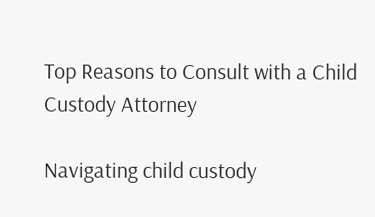Top Reasons to Consult with a Child Custody Attorney

Navigating child custody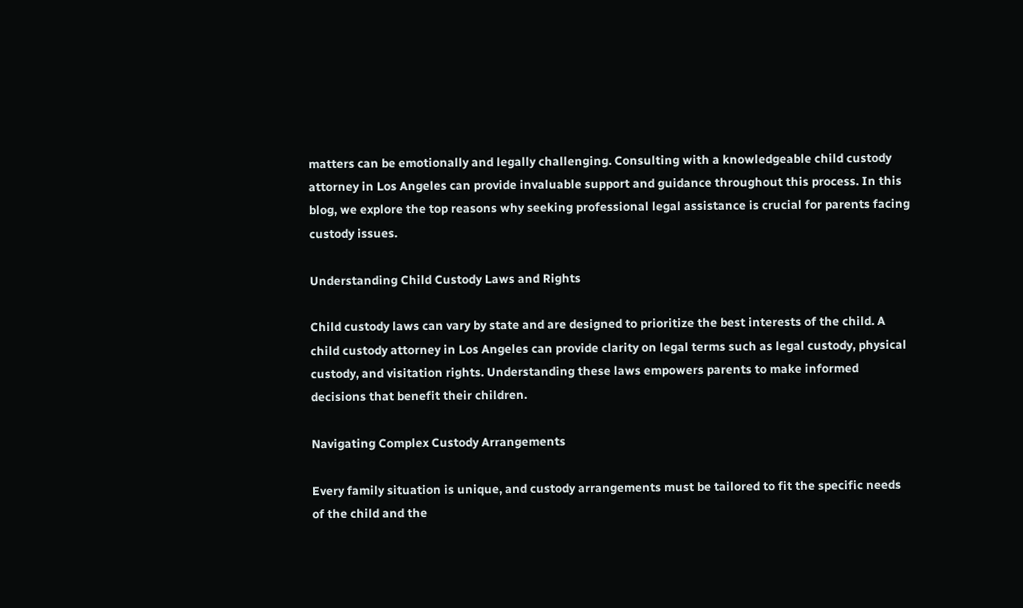matters can be emotionally and legally challenging. Consulting with a knowledgeable child custody attorney in Los Angeles can provide invaluable support and guidance throughout this process. In this blog, we explore the top reasons why seeking professional legal assistance is crucial for parents facing custody issues.

Understanding Child Custody Laws and Rights

Child custody laws can vary by state and are designed to prioritize the best interests of the child. A child custody attorney in Los Angeles can provide clarity on legal terms such as legal custody, physical custody, and visitation rights. Understanding these laws empowers parents to make informed decisions that benefit their children.

Navigating Complex Custody Arrangements

Every family situation is unique, and custody arrangements must be tailored to fit the specific needs of the child and the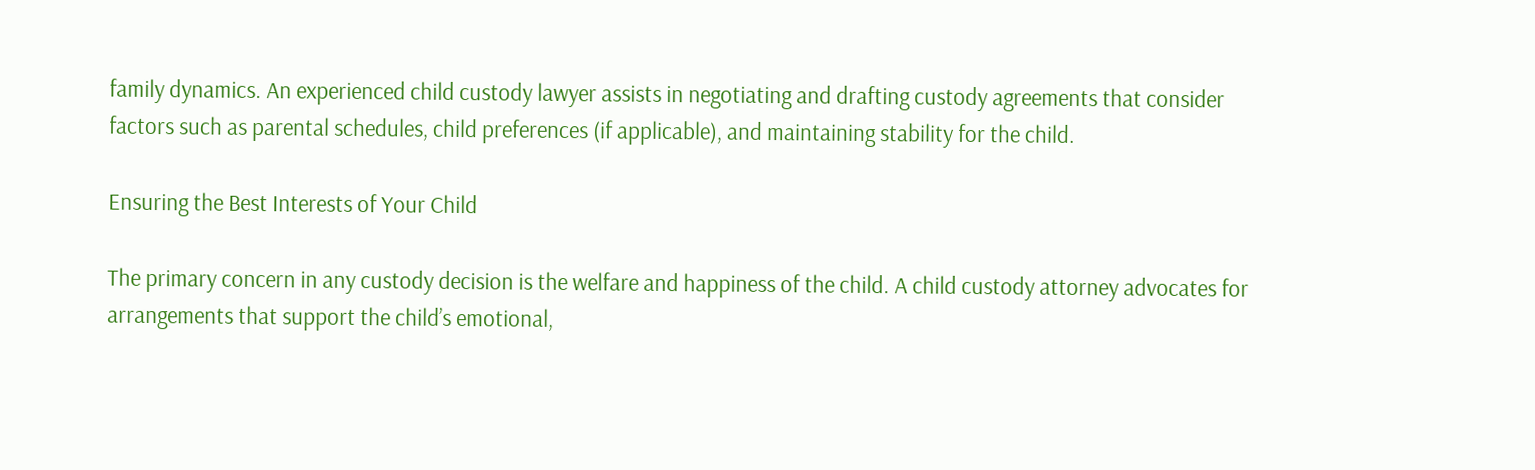family dynamics. An experienced child custody lawyer assists in negotiating and drafting custody agreements that consider factors such as parental schedules, child preferences (if applicable), and maintaining stability for the child.

Ensuring the Best Interests of Your Child

The primary concern in any custody decision is the welfare and happiness of the child. A child custody attorney advocates for arrangements that support the child’s emotional,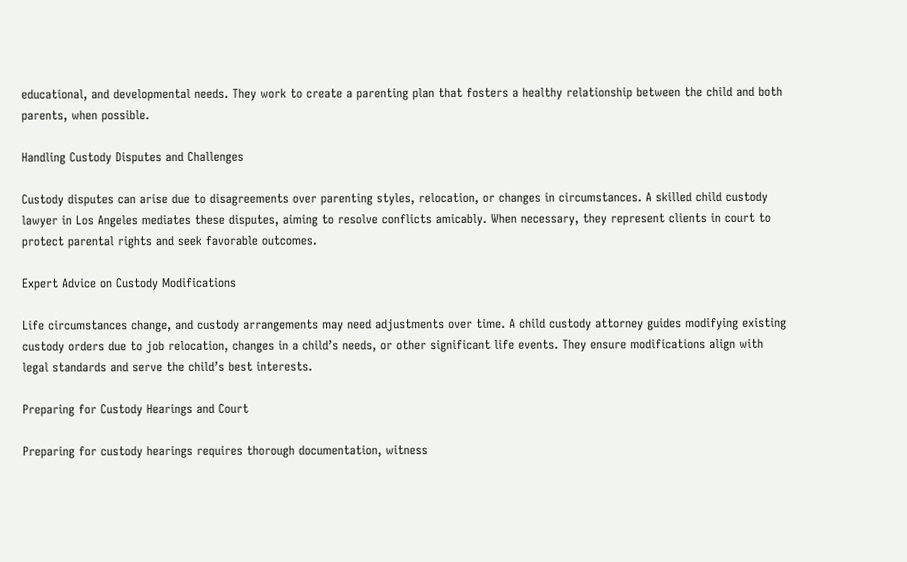educational, and developmental needs. They work to create a parenting plan that fosters a healthy relationship between the child and both parents, when possible.

Handling Custody Disputes and Challenges

Custody disputes can arise due to disagreements over parenting styles, relocation, or changes in circumstances. A skilled child custody lawyer in Los Angeles mediates these disputes, aiming to resolve conflicts amicably. When necessary, they represent clients in court to protect parental rights and seek favorable outcomes.

Expert Advice on Custody Modifications

Life circumstances change, and custody arrangements may need adjustments over time. A child custody attorney guides modifying existing custody orders due to job relocation, changes in a child’s needs, or other significant life events. They ensure modifications align with legal standards and serve the child’s best interests.

Preparing for Custody Hearings and Court

Preparing for custody hearings requires thorough documentation, witness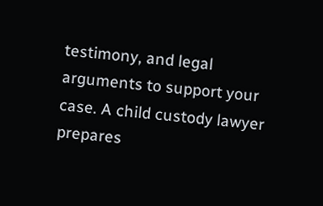testimony, and legal arguments to support your case. A child custody lawyer prepares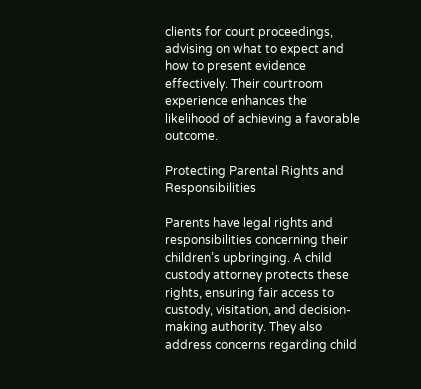clients for court proceedings, advising on what to expect and how to present evidence effectively. Their courtroom experience enhances the likelihood of achieving a favorable outcome.

Protecting Parental Rights and Responsibilities

Parents have legal rights and responsibilities concerning their children’s upbringing. A child custody attorney protects these rights, ensuring fair access to custody, visitation, and decision-making authority. They also address concerns regarding child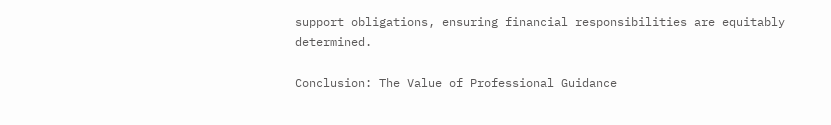support obligations, ensuring financial responsibilities are equitably determined.

Conclusion: The Value of Professional Guidance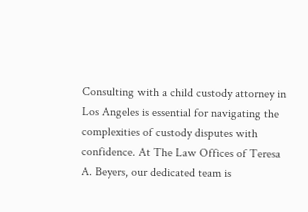Consulting with a child custody attorney in Los Angeles is essential for navigating the complexities of custody disputes with confidence. At The Law Offices of Teresa A. Beyers, our dedicated team is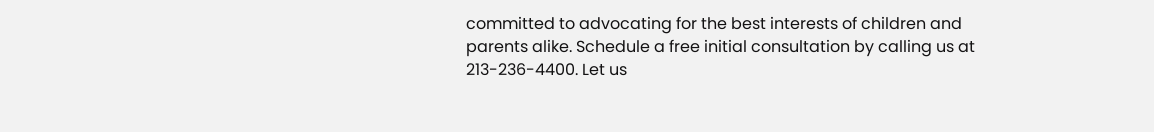committed to advocating for the best interests of children and parents alike. Schedule a free initial consultation by calling us at 213-236-4400. Let us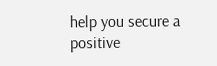help you secure a positive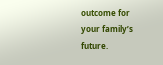outcome for your family’s future.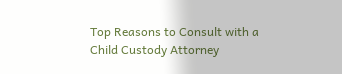Top Reasons to Consult with a Child Custody Attorney